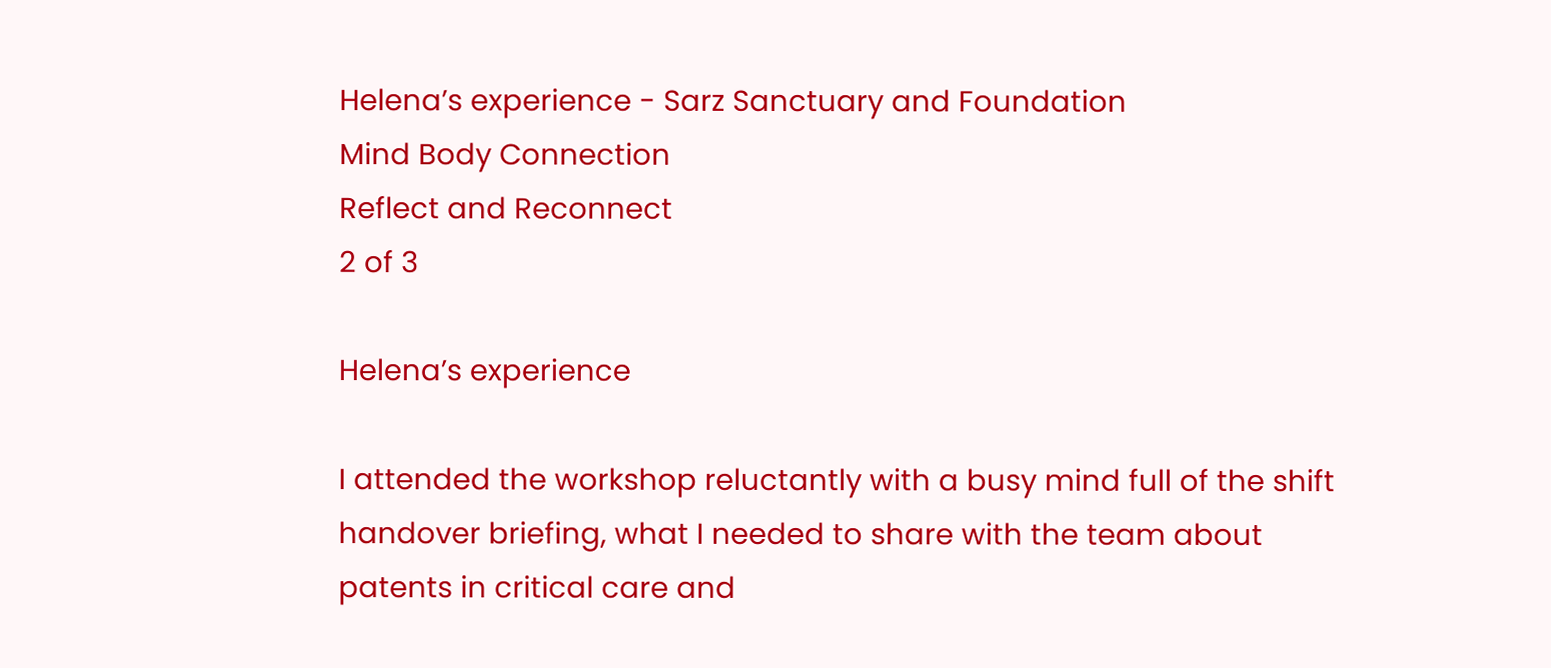Helena’s experience - Sarz Sanctuary and Foundation
Mind Body Connection
Reflect and Reconnect
2 of 3

Helena’s experience

I attended the workshop reluctantly with a busy mind full of the shift handover briefing, what I needed to share with the team about patents in critical care and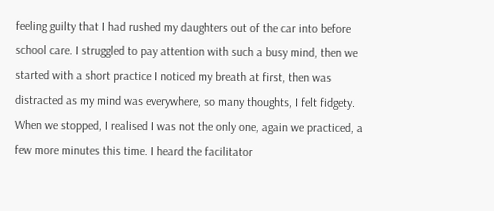feeling guilty that I had rushed my daughters out of the car into before school care. I struggled to pay attention with such a busy mind, then we started with a short practice I noticed my breath at first, then was distracted as my mind was everywhere, so many thoughts, I felt fidgety. When we stopped, I realised I was not the only one, again we practiced, a few more minutes this time. I heard the facilitator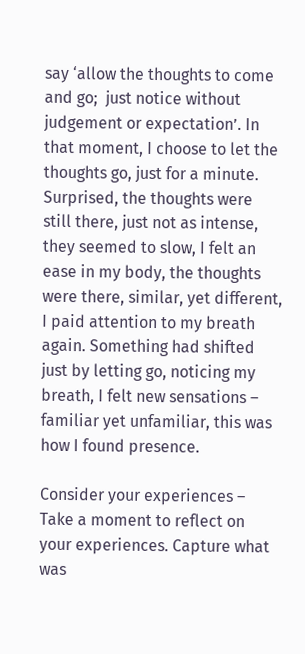say ‘allow the thoughts to come and go;  just notice without judgement or expectation’. In that moment, I choose to let the thoughts go, just for a minute. Surprised, the thoughts were still there, just not as intense, they seemed to slow, I felt an ease in my body, the thoughts were there, similar, yet different, I paid attention to my breath again. Something had shifted just by letting go, noticing my breath, I felt new sensations – familiar yet unfamiliar, this was how I found presence.

Consider your experiences – Take a moment to reflect on your experiences. Capture what was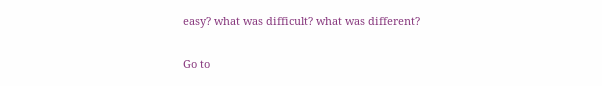easy? what was difficult? what was different?

Go to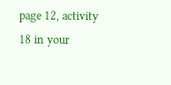page 12, activity 18 in your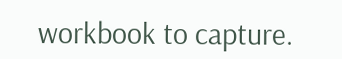workbook to capture.